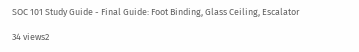SOC 101 Study Guide - Final Guide: Foot Binding, Glass Ceiling, Escalator

34 views2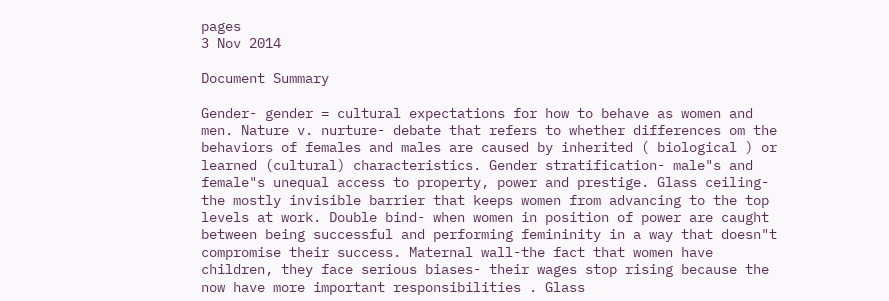pages
3 Nov 2014

Document Summary

Gender- gender = cultural expectations for how to behave as women and men. Nature v. nurture- debate that refers to whether differences om the behaviors of females and males are caused by inherited ( biological ) or learned (cultural) characteristics. Gender stratification- male"s and female"s unequal access to property, power and prestige. Glass ceiling- the mostly invisible barrier that keeps women from advancing to the top levels at work. Double bind- when women in position of power are caught between being successful and performing femininity in a way that doesn"t compromise their success. Maternal wall-the fact that women have children, they face serious biases- their wages stop rising because the now have more important responsibilities . Glass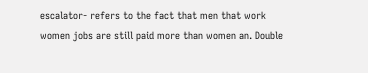escalator- refers to the fact that men that work women jobs are still paid more than women an. Double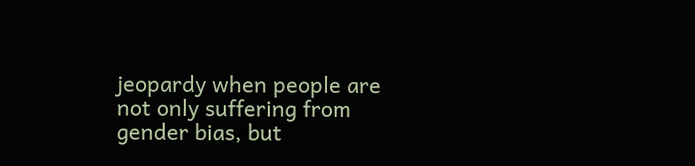jeopardy when people are not only suffering from gender bias, but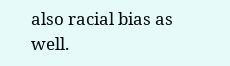also racial bias as well.